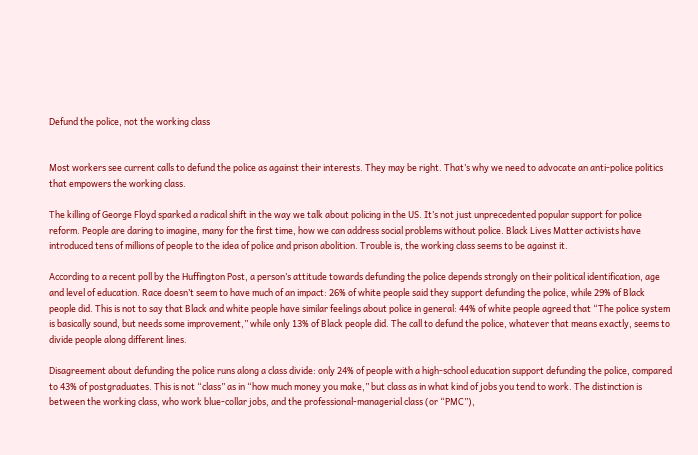Defund the police, not the working class


Most workers see current calls to defund the police as against their interests. They may be right. That’s why we need to advocate an anti-police politics that empowers the working class.

The killing of George Floyd sparked a radical shift in the way we talk about policing in the US. It’s not just unprecedented popular support for police reform. People are daring to imagine, many for the first time, how we can address social problems without police. Black Lives Matter activists have introduced tens of millions of people to the idea of police and prison abolition. Trouble is, the working class seems to be against it.

According to a recent poll by the Huffington Post, a person’s attitude towards defunding the police depends strongly on their political identification, age and level of education. Race doesn’t seem to have much of an impact: 26% of white people said they support defunding the police, while 29% of Black people did. This is not to say that Black and white people have similar feelings about police in general: 44% of white people agreed that “The police system is basically sound, but needs some improvement,” while only 13% of Black people did. The call to defund the police, whatever that means exactly, seems to divide people along different lines.

Disagreement about defunding the police runs along a class divide: only 24% of people with a high-school education support defunding the police, compared to 43% of postgraduates. This is not “class” as in “how much money you make,” but class as in what kind of jobs you tend to work. The distinction is between the working class, who work blue-collar jobs, and the professional-managerial class (or “PMC”),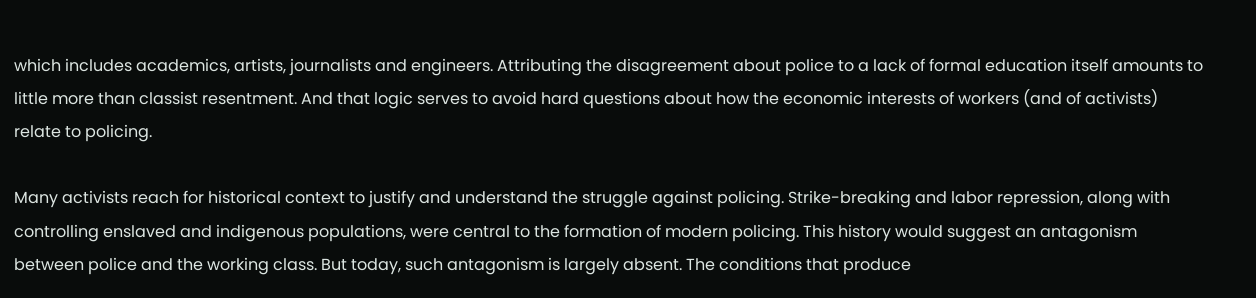which includes academics, artists, journalists and engineers. Attributing the disagreement about police to a lack of formal education itself amounts to little more than classist resentment. And that logic serves to avoid hard questions about how the economic interests of workers (and of activists) relate to policing.

Many activists reach for historical context to justify and understand the struggle against policing. Strike-breaking and labor repression, along with controlling enslaved and indigenous populations, were central to the formation of modern policing. This history would suggest an antagonism between police and the working class. But today, such antagonism is largely absent. The conditions that produce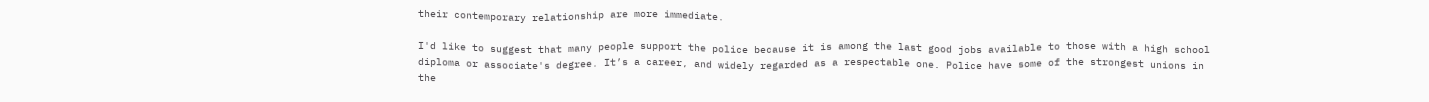their contemporary relationship are more immediate.

I'd like to suggest that many people support the police because it is among the last good jobs available to those with a high school diploma or associate's degree. It’s a career, and widely regarded as a respectable one. Police have some of the strongest unions in the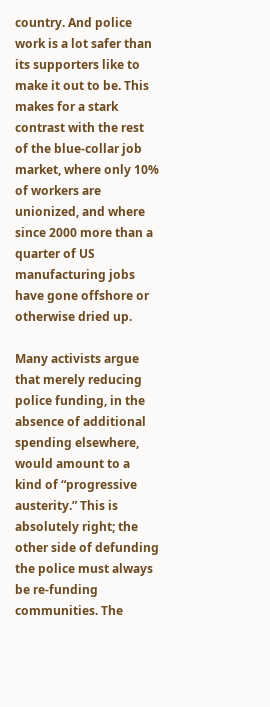country. And police work is a lot safer than its supporters like to make it out to be. This makes for a stark contrast with the rest of the blue-collar job market, where only 10% of workers are unionized, and where since 2000 more than a quarter of US manufacturing jobs have gone offshore or otherwise dried up.

Many activists argue that merely reducing police funding, in the absence of additional spending elsewhere, would amount to a kind of “progressive austerity.” This is absolutely right; the other side of defunding the police must always be re-funding communities. The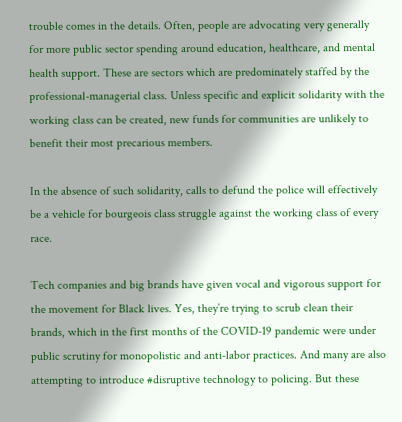trouble comes in the details. Often, people are advocating very generally for more public sector spending around education, healthcare, and mental health support. These are sectors which are predominately staffed by the professional-managerial class. Unless specific and explicit solidarity with the working class can be created, new funds for communities are unlikely to benefit their most precarious members.

In the absence of such solidarity, calls to defund the police will effectively be a vehicle for bourgeois class struggle against the working class of every race.

Tech companies and big brands have given vocal and vigorous support for the movement for Black lives. Yes, they’re trying to scrub clean their brands, which in the first months of the COVID-19 pandemic were under public scrutiny for monopolistic and anti-labor practices. And many are also attempting to introduce #disruptive technology to policing. But these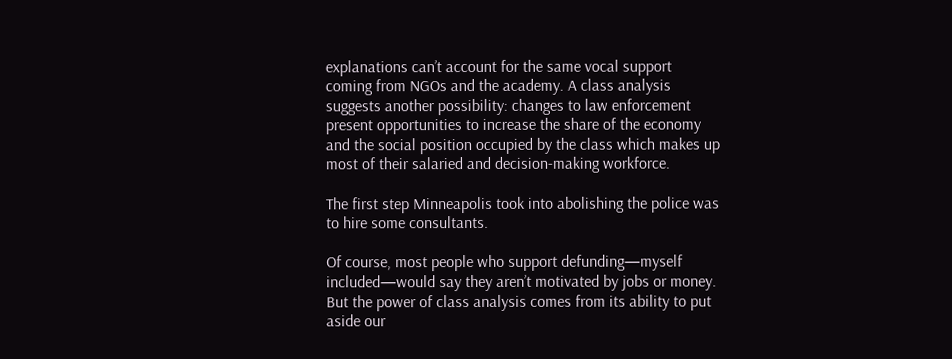explanations can’t account for the same vocal support coming from NGOs and the academy. A class analysis suggests another possibility: changes to law enforcement present opportunities to increase the share of the economy and the social position occupied by the class which makes up most of their salaried and decision-making workforce.

The first step Minneapolis took into abolishing the police was to hire some consultants.

Of course, most people who support defunding—myself included—would say they aren’t motivated by jobs or money. But the power of class analysis comes from its ability to put aside our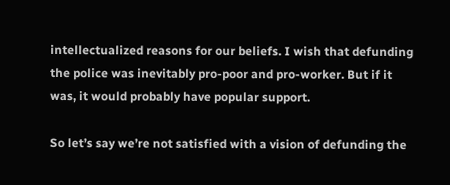intellectualized reasons for our beliefs. I wish that defunding the police was inevitably pro-poor and pro-worker. But if it was, it would probably have popular support.

So let’s say we’re not satisfied with a vision of defunding the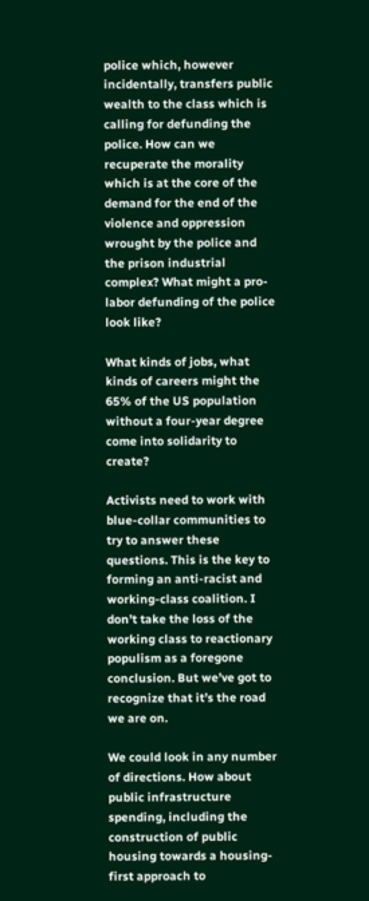police which, however incidentally, transfers public wealth to the class which is calling for defunding the police. How can we recuperate the morality which is at the core of the demand for the end of the violence and oppression wrought by the police and the prison industrial complex? What might a pro-labor defunding of the police look like?

What kinds of jobs, what kinds of careers might the 65% of the US population without a four-year degree come into solidarity to create?

Activists need to work with blue-collar communities to try to answer these questions. This is the key to forming an anti-racist and working-class coalition. I don’t take the loss of the working class to reactionary populism as a foregone conclusion. But we’ve got to recognize that it’s the road we are on.

We could look in any number of directions. How about public infrastructure spending, including the construction of public housing towards a housing-first approach to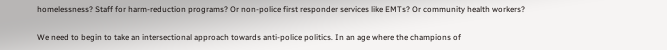homelessness? Staff for harm-reduction programs? Or non-police first responder services like EMTs? Or community health workers?

We need to begin to take an intersectional approach towards anti-police politics. In an age where the champions of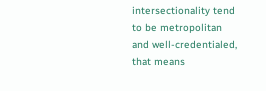intersectionality tend to be metropolitan and well-credentialed, that means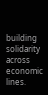building solidarity across economic lines.